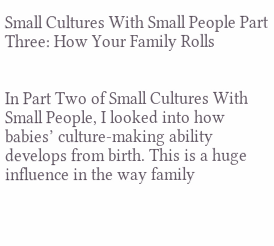Small Cultures With Small People Part Three: How Your Family Rolls


In Part Two of Small Cultures With Small People, I looked into how babies’ culture-making ability develops from birth. This is a huge influence in the way family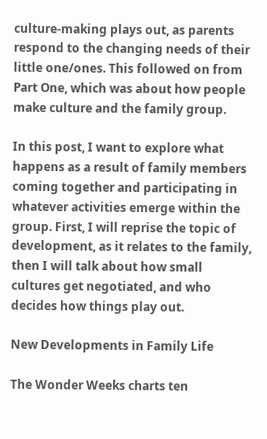culture-making plays out, as parents respond to the changing needs of their little one/ones. This followed on from Part One, which was about how people make culture and the family group.

In this post, I want to explore what happens as a result of family members coming together and participating in whatever activities emerge within the group. First, I will reprise the topic of development, as it relates to the family, then I will talk about how small cultures get negotiated, and who decides how things play out.

New Developments in Family Life

The Wonder Weeks charts ten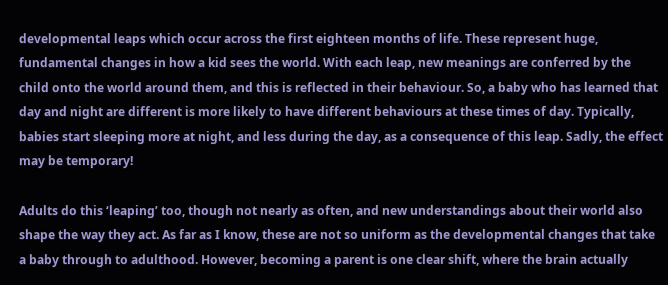developmental leaps which occur across the first eighteen months of life. These represent huge, fundamental changes in how a kid sees the world. With each leap, new meanings are conferred by the child onto the world around them, and this is reflected in their behaviour. So, a baby who has learned that day and night are different is more likely to have different behaviours at these times of day. Typically, babies start sleeping more at night, and less during the day, as a consequence of this leap. Sadly, the effect may be temporary!

Adults do this ‘leaping’ too, though not nearly as often, and new understandings about their world also shape the way they act. As far as I know, these are not so uniform as the developmental changes that take a baby through to adulthood. However, becoming a parent is one clear shift, where the brain actually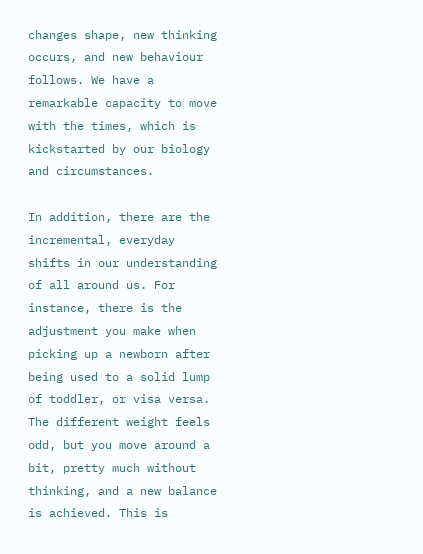changes shape, new thinking occurs, and new behaviour follows. We have a remarkable capacity to move with the times, which is kickstarted by our biology and circumstances.

In addition, there are the incremental, everyday shifts in our understanding of all around us. For instance, there is the adjustment you make when picking up a newborn after being used to a solid lump of toddler, or visa versa. The different weight feels odd, but you move around a bit, pretty much without thinking, and a new balance is achieved. This is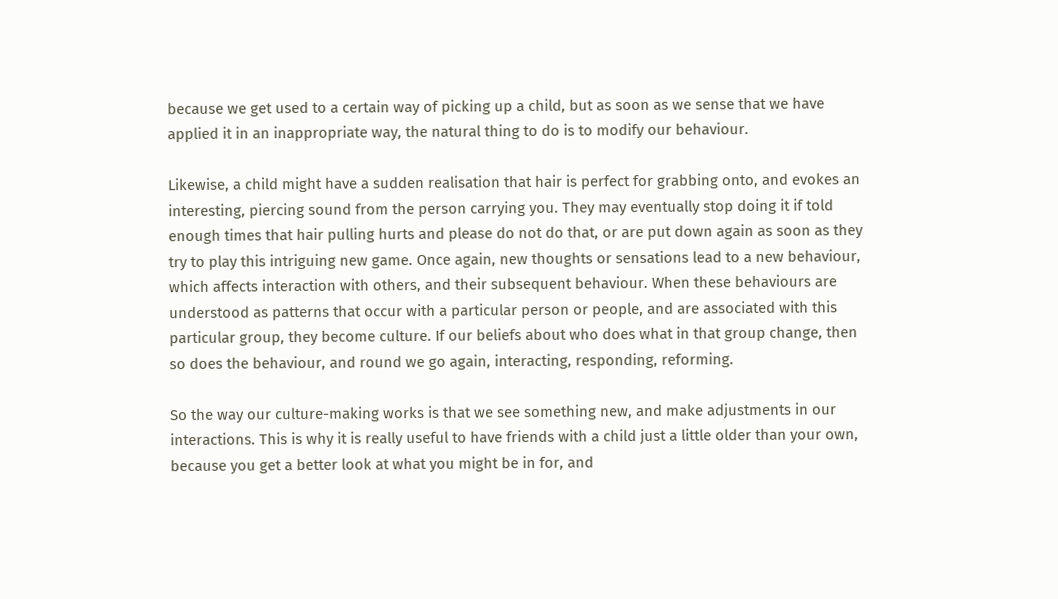because we get used to a certain way of picking up a child, but as soon as we sense that we have applied it in an inappropriate way, the natural thing to do is to modify our behaviour.

Likewise, a child might have a sudden realisation that hair is perfect for grabbing onto, and evokes an interesting, piercing sound from the person carrying you. They may eventually stop doing it if told enough times that hair pulling hurts and please do not do that, or are put down again as soon as they try to play this intriguing new game. Once again, new thoughts or sensations lead to a new behaviour, which affects interaction with others, and their subsequent behaviour. When these behaviours are understood as patterns that occur with a particular person or people, and are associated with this particular group, they become culture. If our beliefs about who does what in that group change, then so does the behaviour, and round we go again, interacting, responding, reforming.

So the way our culture-making works is that we see something new, and make adjustments in our interactions. This is why it is really useful to have friends with a child just a little older than your own, because you get a better look at what you might be in for, and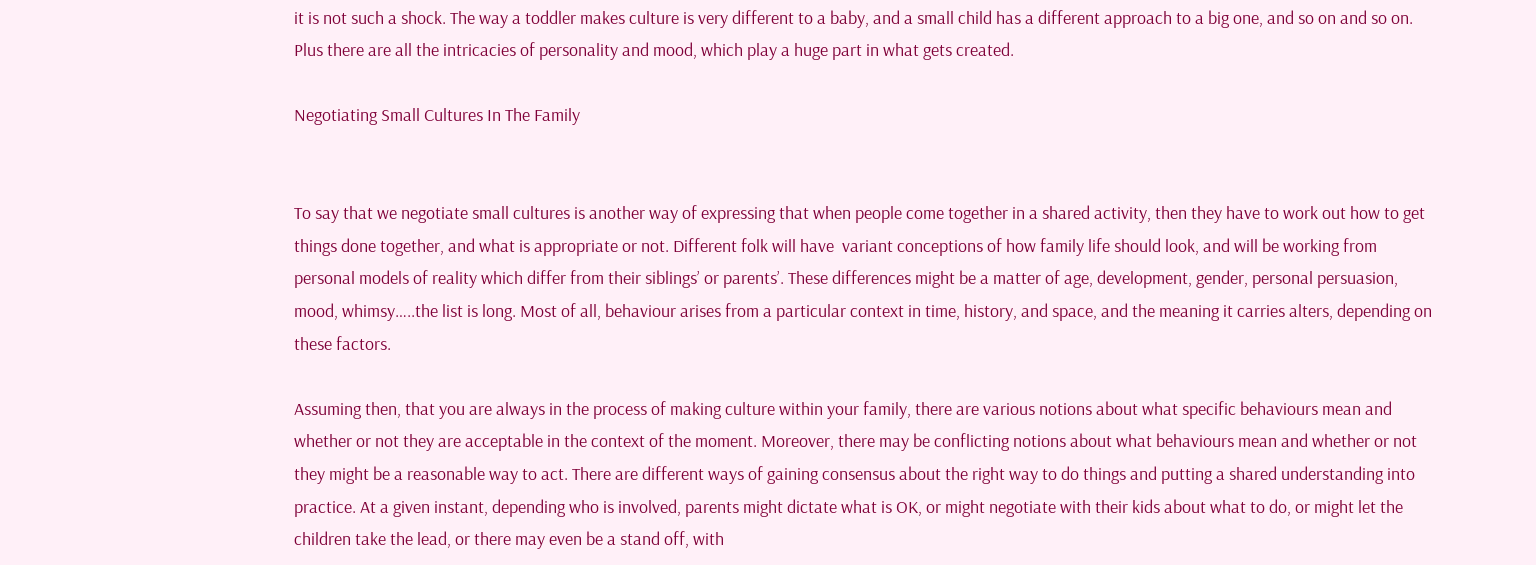it is not such a shock. The way a toddler makes culture is very different to a baby, and a small child has a different approach to a big one, and so on and so on. Plus there are all the intricacies of personality and mood, which play a huge part in what gets created.

Negotiating Small Cultures In The Family


To say that we negotiate small cultures is another way of expressing that when people come together in a shared activity, then they have to work out how to get things done together, and what is appropriate or not. Different folk will have  variant conceptions of how family life should look, and will be working from personal models of reality which differ from their siblings’ or parents’. These differences might be a matter of age, development, gender, personal persuasion, mood, whimsy…..the list is long. Most of all, behaviour arises from a particular context in time, history, and space, and the meaning it carries alters, depending on these factors.

Assuming then, that you are always in the process of making culture within your family, there are various notions about what specific behaviours mean and whether or not they are acceptable in the context of the moment. Moreover, there may be conflicting notions about what behaviours mean and whether or not they might be a reasonable way to act. There are different ways of gaining consensus about the right way to do things and putting a shared understanding into practice. At a given instant, depending who is involved, parents might dictate what is OK, or might negotiate with their kids about what to do, or might let the children take the lead, or there may even be a stand off, with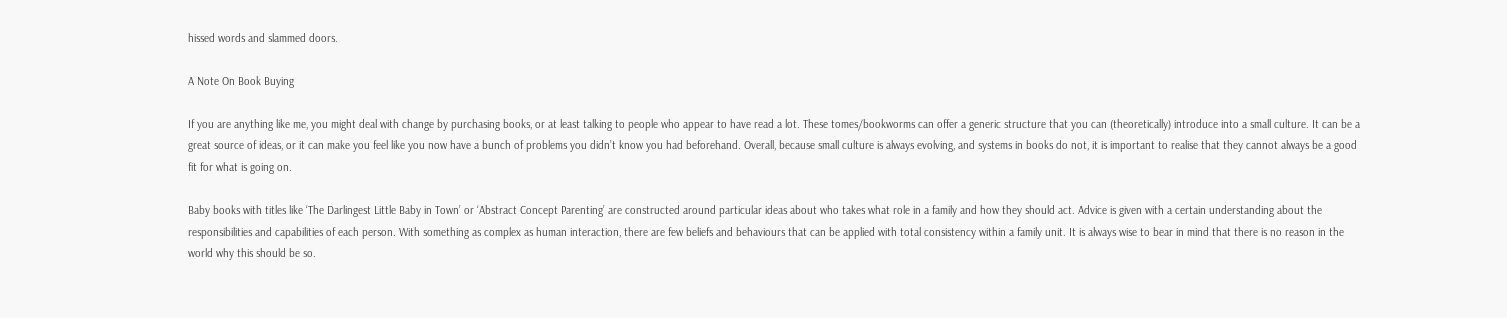hissed words and slammed doors.

A Note On Book Buying

If you are anything like me, you might deal with change by purchasing books, or at least talking to people who appear to have read a lot. These tomes/bookworms can offer a generic structure that you can (theoretically) introduce into a small culture. It can be a great source of ideas, or it can make you feel like you now have a bunch of problems you didn’t know you had beforehand. Overall, because small culture is always evolving, and systems in books do not, it is important to realise that they cannot always be a good fit for what is going on.

Baby books with titles like ‘The Darlingest Little Baby in Town’ or ‘Abstract Concept Parenting’ are constructed around particular ideas about who takes what role in a family and how they should act. Advice is given with a certain understanding about the responsibilities and capabilities of each person. With something as complex as human interaction, there are few beliefs and behaviours that can be applied with total consistency within a family unit. It is always wise to bear in mind that there is no reason in the world why this should be so.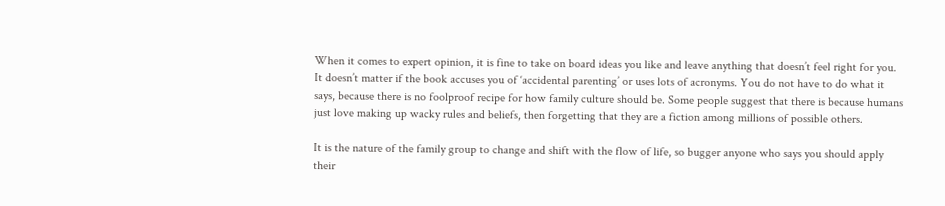When it comes to expert opinion, it is fine to take on board ideas you like and leave anything that doesn’t feel right for you. It doesn’t matter if the book accuses you of ‘accidental parenting’ or uses lots of acronyms. You do not have to do what it says, because there is no foolproof recipe for how family culture should be. Some people suggest that there is because humans just love making up wacky rules and beliefs, then forgetting that they are a fiction among millions of possible others.

It is the nature of the family group to change and shift with the flow of life, so bugger anyone who says you should apply their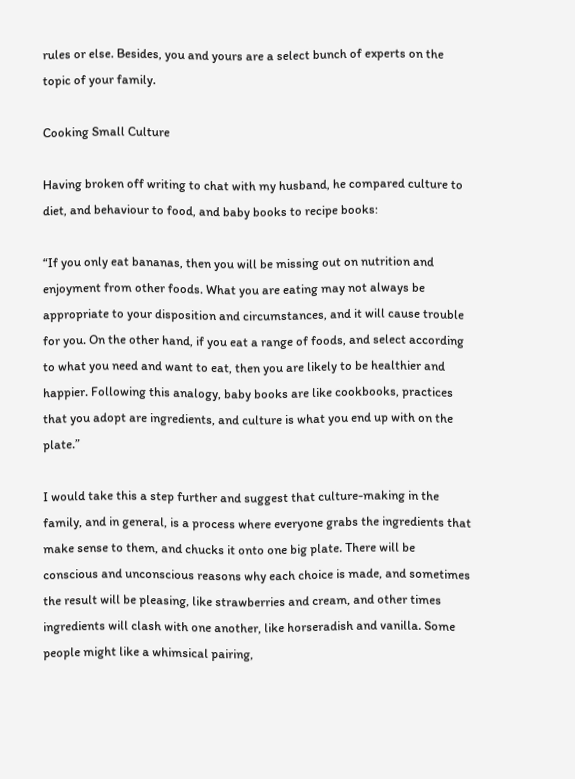rules or else. Besides, you and yours are a select bunch of experts on the topic of your family.

Cooking Small Culture

Having broken off writing to chat with my husband, he compared culture to diet, and behaviour to food, and baby books to recipe books:

“If you only eat bananas, then you will be missing out on nutrition and enjoyment from other foods. What you are eating may not always be appropriate to your disposition and circumstances, and it will cause trouble for you. On the other hand, if you eat a range of foods, and select according to what you need and want to eat, then you are likely to be healthier and happier. Following this analogy, baby books are like cookbooks, practices that you adopt are ingredients, and culture is what you end up with on the plate.”

I would take this a step further and suggest that culture-making in the family, and in general, is a process where everyone grabs the ingredients that make sense to them, and chucks it onto one big plate. There will be conscious and unconscious reasons why each choice is made, and sometimes the result will be pleasing, like strawberries and cream, and other times ingredients will clash with one another, like horseradish and vanilla. Some people might like a whimsical pairing,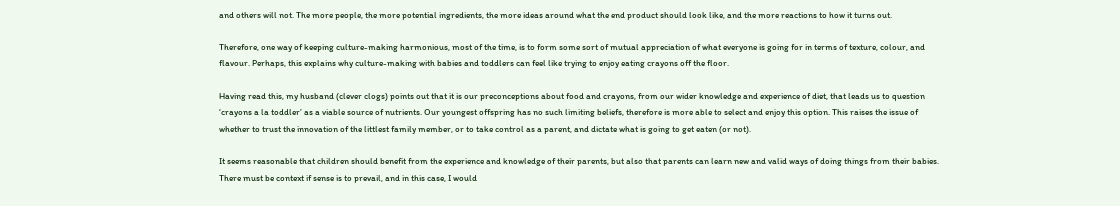and others will not. The more people, the more potential ingredients, the more ideas around what the end product should look like, and the more reactions to how it turns out.

Therefore, one way of keeping culture-making harmonious, most of the time, is to form some sort of mutual appreciation of what everyone is going for in terms of texture, colour, and flavour. Perhaps, this explains why culture-making with babies and toddlers can feel like trying to enjoy eating crayons off the floor.

Having read this, my husband (clever clogs) points out that it is our preconceptions about food and crayons, from our wider knowledge and experience of diet, that leads us to question ‘crayons a la toddler’ as a viable source of nutrients. Our youngest offspring has no such limiting beliefs, therefore is more able to select and enjoy this option. This raises the issue of whether to trust the innovation of the littlest family member, or to take control as a parent, and dictate what is going to get eaten (or not).

It seems reasonable that children should benefit from the experience and knowledge of their parents, but also that parents can learn new and valid ways of doing things from their babies. There must be context if sense is to prevail, and in this case, I would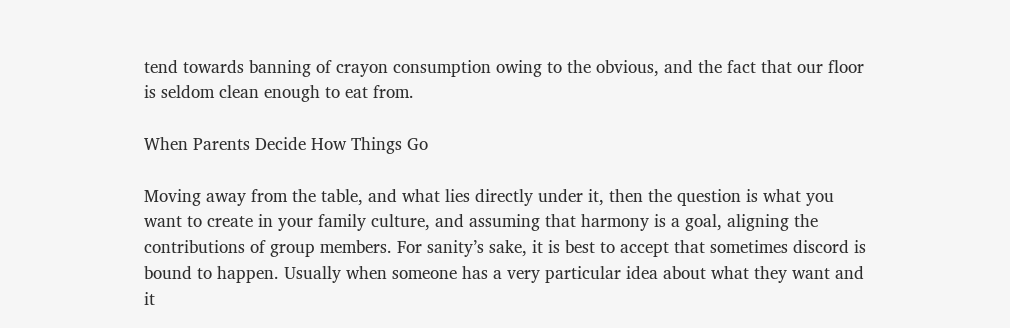tend towards banning of crayon consumption owing to the obvious, and the fact that our floor is seldom clean enough to eat from.

When Parents Decide How Things Go

Moving away from the table, and what lies directly under it, then the question is what you want to create in your family culture, and assuming that harmony is a goal, aligning the contributions of group members. For sanity’s sake, it is best to accept that sometimes discord is bound to happen. Usually when someone has a very particular idea about what they want and it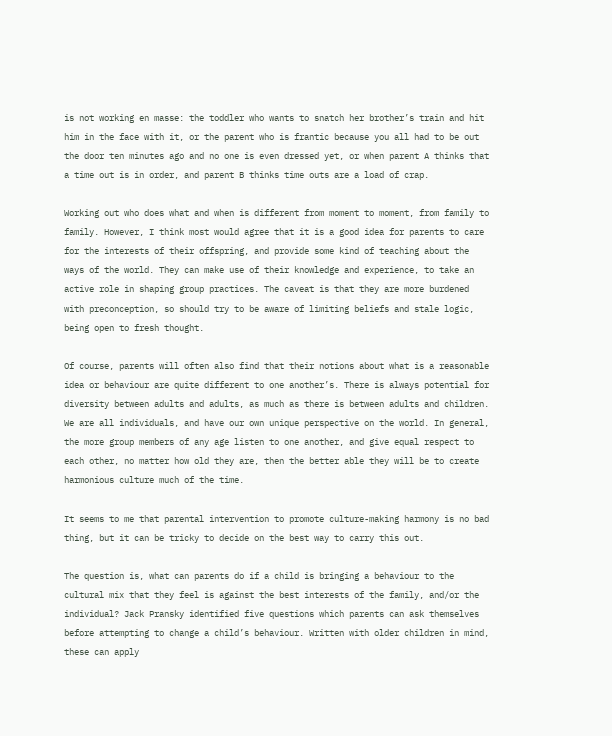is not working en masse: the toddler who wants to snatch her brother’s train and hit him in the face with it, or the parent who is frantic because you all had to be out the door ten minutes ago and no one is even dressed yet, or when parent A thinks that a time out is in order, and parent B thinks time outs are a load of crap.

Working out who does what and when is different from moment to moment, from family to family. However, I think most would agree that it is a good idea for parents to care for the interests of their offspring, and provide some kind of teaching about the ways of the world. They can make use of their knowledge and experience, to take an active role in shaping group practices. The caveat is that they are more burdened with preconception, so should try to be aware of limiting beliefs and stale logic, being open to fresh thought.

Of course, parents will often also find that their notions about what is a reasonable idea or behaviour are quite different to one another’s. There is always potential for diversity between adults and adults, as much as there is between adults and children.  We are all individuals, and have our own unique perspective on the world. In general, the more group members of any age listen to one another, and give equal respect to each other, no matter how old they are, then the better able they will be to create harmonious culture much of the time.

It seems to me that parental intervention to promote culture-making harmony is no bad thing, but it can be tricky to decide on the best way to carry this out.

The question is, what can parents do if a child is bringing a behaviour to the cultural mix that they feel is against the best interests of the family, and/or the individual? Jack Pransky identified five questions which parents can ask themselves before attempting to change a child’s behaviour. Written with older children in mind, these can apply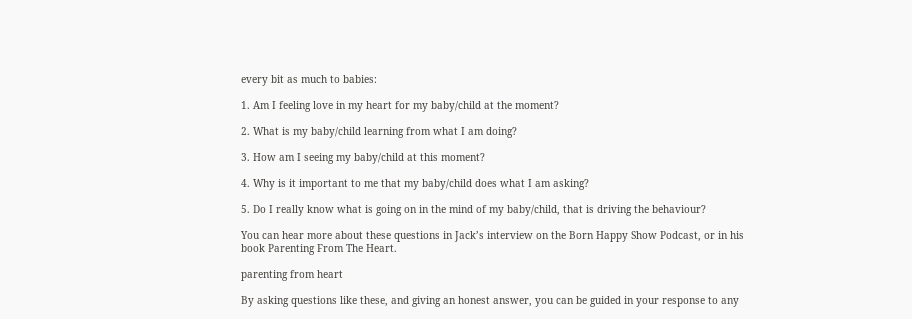every bit as much to babies:

1. Am I feeling love in my heart for my baby/child at the moment?

2. What is my baby/child learning from what I am doing?

3. How am I seeing my baby/child at this moment?

4. Why is it important to me that my baby/child does what I am asking?

5. Do I really know what is going on in the mind of my baby/child, that is driving the behaviour?

You can hear more about these questions in Jack’s interview on the Born Happy Show Podcast, or in his book Parenting From The Heart.

parenting from heart

By asking questions like these, and giving an honest answer, you can be guided in your response to any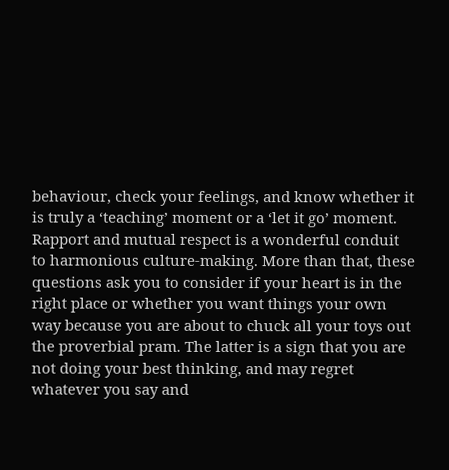behaviour, check your feelings, and know whether it is truly a ‘teaching’ moment or a ‘let it go’ moment. Rapport and mutual respect is a wonderful conduit to harmonious culture-making. More than that, these questions ask you to consider if your heart is in the right place or whether you want things your own way because you are about to chuck all your toys out the proverbial pram. The latter is a sign that you are not doing your best thinking, and may regret whatever you say and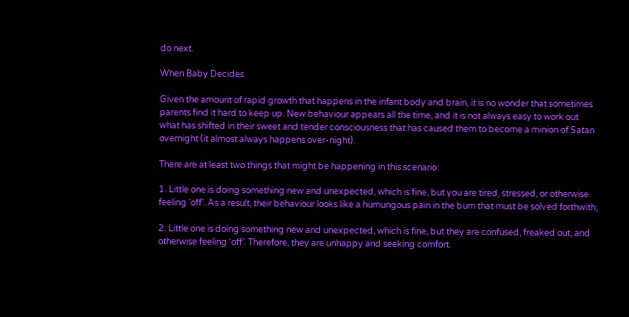do next.

When Baby Decides

Given the amount of rapid growth that happens in the infant body and brain, it is no wonder that sometimes parents find it hard to keep up. New behaviour appears all the time, and it is not always easy to work out what has shifted in their sweet and tender consciousness that has caused them to become a minion of Satan overnight (it almost always happens over-night).

There are at least two things that might be happening in this scenario:

1. Little one is doing something new and unexpected, which is fine, but you are tired, stressed, or otherwise feeling ‘off’. As a result, their behaviour looks like a humungous pain in the bum that must be solved forthwith;

2. Little one is doing something new and unexpected, which is fine, but they are confused, freaked out, and otherwise feeling ‘off’. Therefore, they are unhappy and seeking comfort.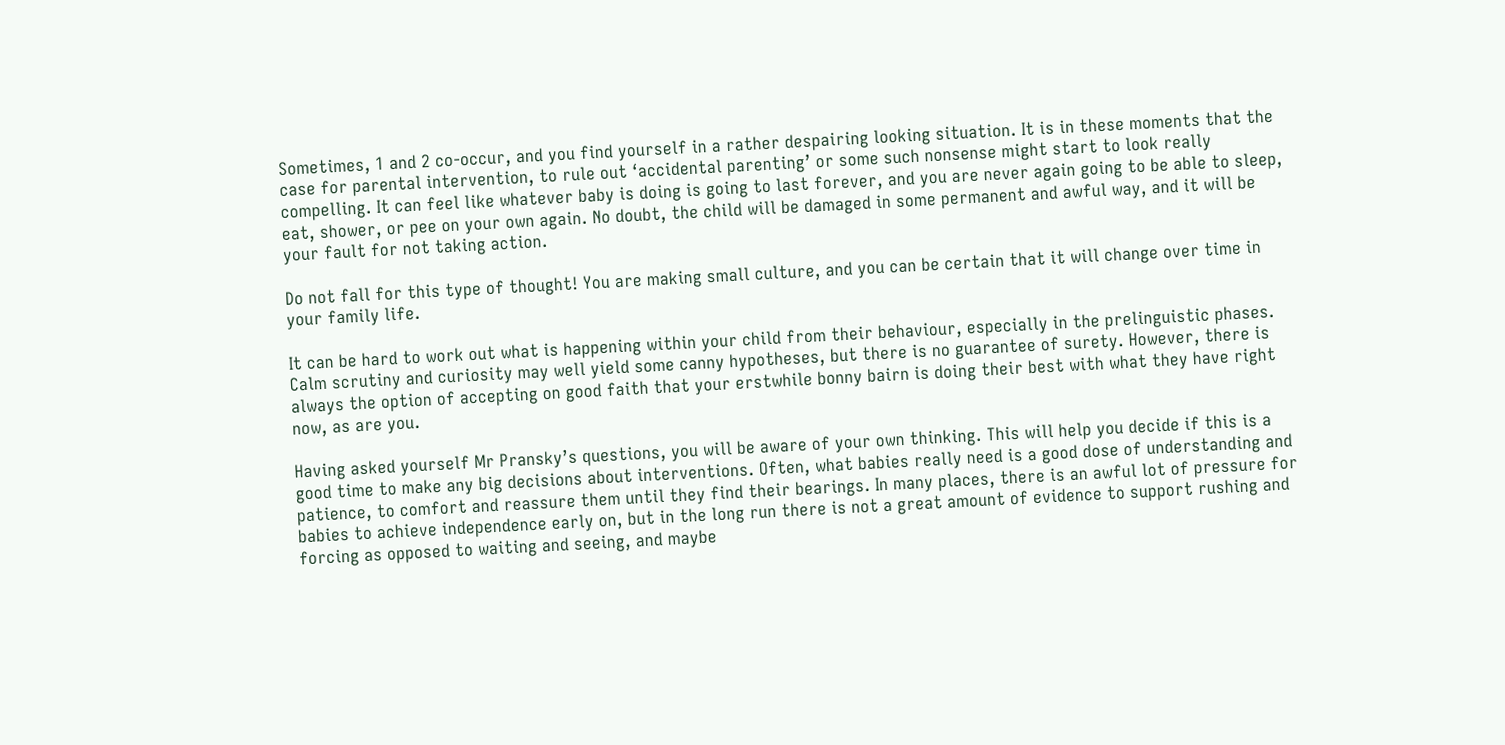Sometimes, 1 and 2 co-occur, and you find yourself in a rather despairing looking situation. It is in these moments that the case for parental intervention, to rule out ‘accidental parenting’ or some such nonsense might start to look really compelling. It can feel like whatever baby is doing is going to last forever, and you are never again going to be able to sleep, eat, shower, or pee on your own again. No doubt, the child will be damaged in some permanent and awful way, and it will be your fault for not taking action.

Do not fall for this type of thought! You are making small culture, and you can be certain that it will change over time in your family life.

It can be hard to work out what is happening within your child from their behaviour, especially in the prelinguistic phases. Calm scrutiny and curiosity may well yield some canny hypotheses, but there is no guarantee of surety. However, there is always the option of accepting on good faith that your erstwhile bonny bairn is doing their best with what they have right now, as are you.

Having asked yourself Mr Pransky’s questions, you will be aware of your own thinking. This will help you decide if this is a good time to make any big decisions about interventions. Often, what babies really need is a good dose of understanding and patience, to comfort and reassure them until they find their bearings. In many places, there is an awful lot of pressure for babies to achieve independence early on, but in the long run there is not a great amount of evidence to support rushing and forcing as opposed to waiting and seeing, and maybe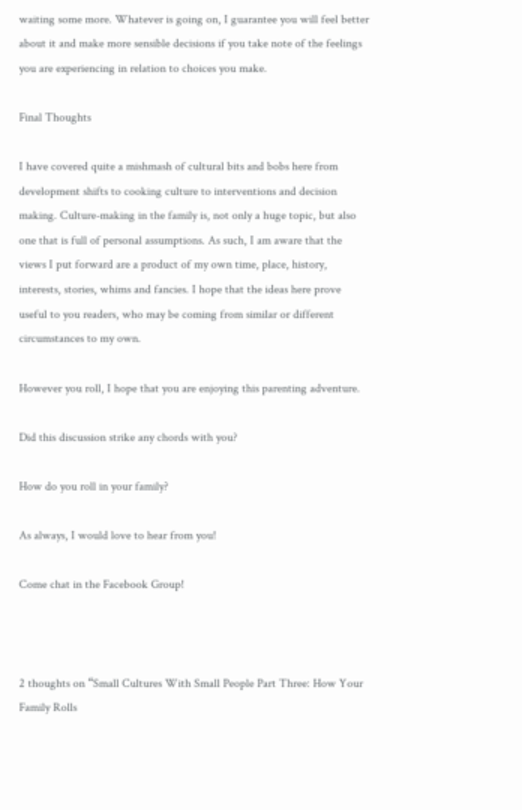waiting some more. Whatever is going on, I guarantee you will feel better about it and make more sensible decisions if you take note of the feelings you are experiencing in relation to choices you make.

Final Thoughts

I have covered quite a mishmash of cultural bits and bobs here from development shifts to cooking culture to interventions and decision making. Culture-making in the family is, not only a huge topic, but also one that is full of personal assumptions. As such, I am aware that the views I put forward are a product of my own time, place, history, interests, stories, whims and fancies. I hope that the ideas here prove useful to you readers, who may be coming from similar or different circumstances to my own.

However you roll, I hope that you are enjoying this parenting adventure.

Did this discussion strike any chords with you?

How do you roll in your family?

As always, I would love to hear from you!

Come chat in the Facebook Group!



2 thoughts on “Small Cultures With Small People Part Three: How Your Family Rolls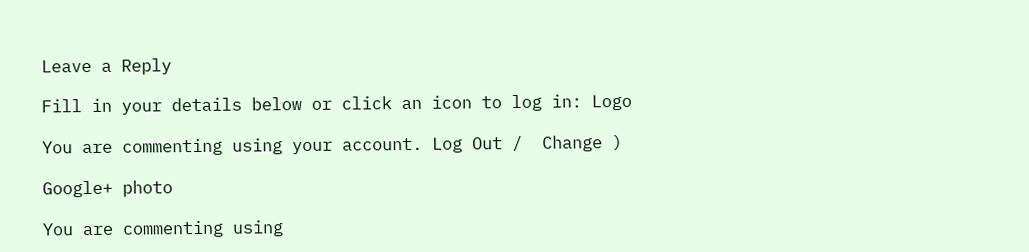Leave a Reply

Fill in your details below or click an icon to log in: Logo

You are commenting using your account. Log Out /  Change )

Google+ photo

You are commenting using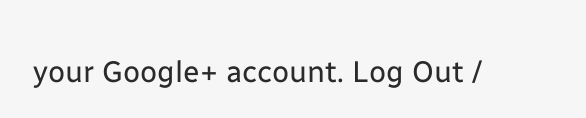your Google+ account. Log Out /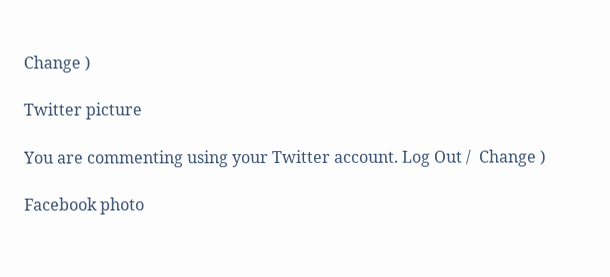Change )

Twitter picture

You are commenting using your Twitter account. Log Out /  Change )

Facebook photo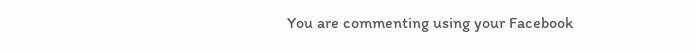You are commenting using your Facebook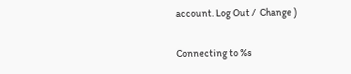account. Log Out /  Change )

Connecting to %s